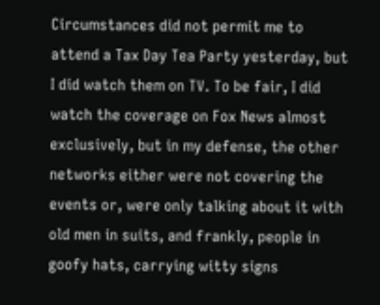Circumstances did not permit me to attend a Tax Day Tea Party yesterday, but I did watch them on TV. To be fair, I did watch the coverage on Fox News almost exclusively, but in my defense, the other networks either were not covering the events or, were only talking about it with old men in suits, and frankly, people in goofy hats, carrying witty signs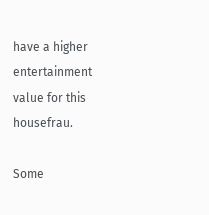have a higher entertainment value for this housefrau.

Some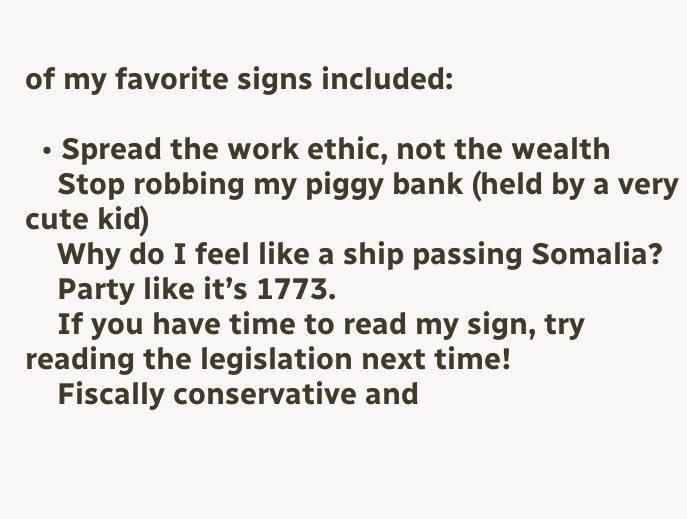of my favorite signs included:

  • Spread the work ethic, not the wealth
    Stop robbing my piggy bank (held by a very cute kid)
    Why do I feel like a ship passing Somalia?
    Party like it’s 1773.
    If you have time to read my sign, try reading the legislation next time!
    Fiscally conservative and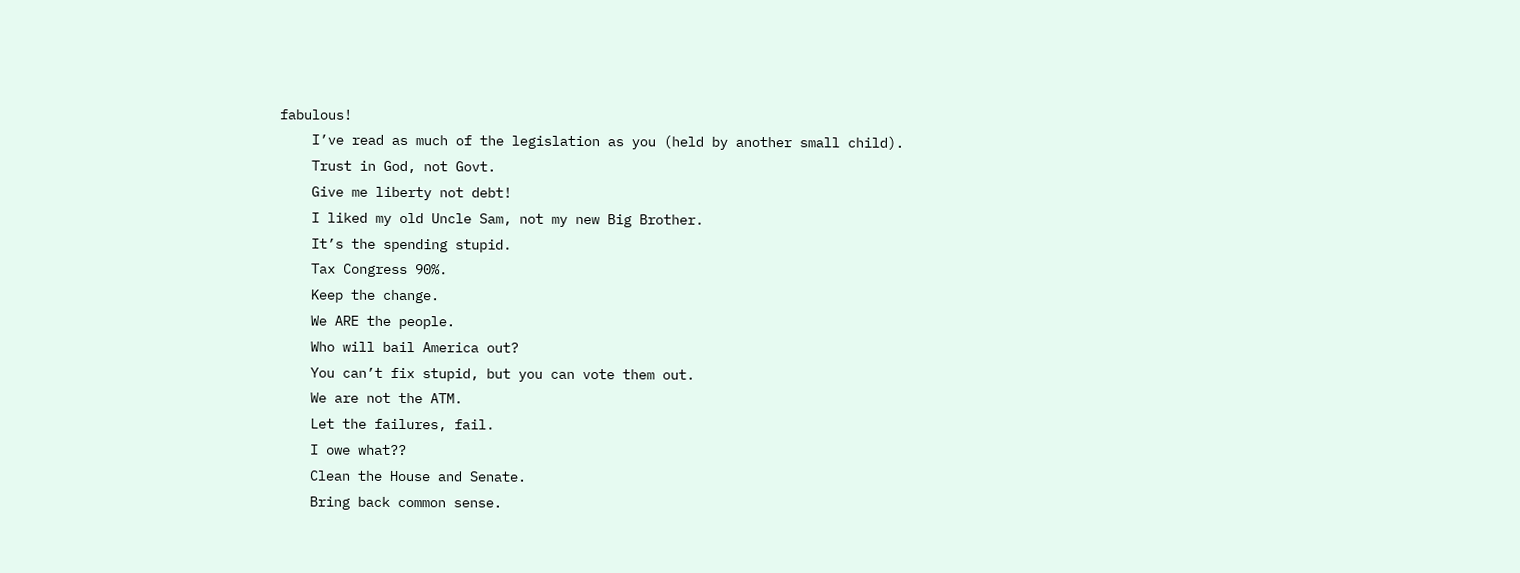fabulous!
    I’ve read as much of the legislation as you (held by another small child).
    Trust in God, not Govt.
    Give me liberty not debt!
    I liked my old Uncle Sam, not my new Big Brother.
    It’s the spending stupid.
    Tax Congress 90%.
    Keep the change.
    We ARE the people.
    Who will bail America out?
    You can’t fix stupid, but you can vote them out.
    We are not the ATM.
    Let the failures, fail.
    I owe what??
    Clean the House and Senate.
    Bring back common sense.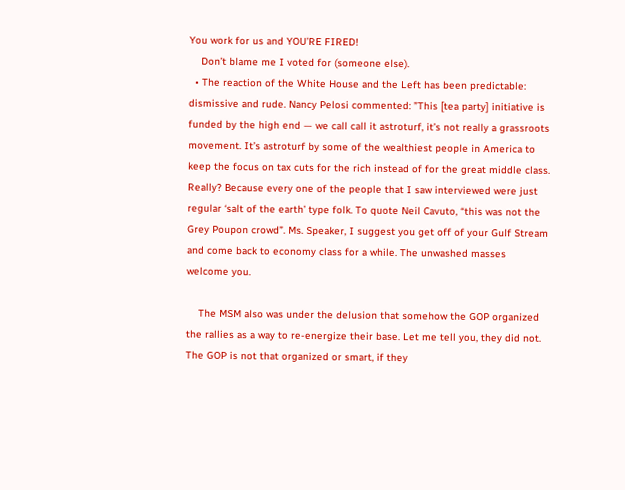You work for us and YOU’RE FIRED!
    Don’t blame me I voted for (someone else).
  • The reaction of the White House and the Left has been predictable: dismissive and rude. Nancy Pelosi commented: ”This [tea party] initiative is funded by the high end — we call call it astroturf, it’s not really a grassroots movement. It’s astroturf by some of the wealthiest people in America to keep the focus on tax cuts for the rich instead of for the great middle class. Really? Because every one of the people that I saw interviewed were just regular ‘salt of the earth’ type folk. To quote Neil Cavuto, “this was not the Grey Poupon crowd”. Ms. Speaker, I suggest you get off of your Gulf Stream and come back to economy class for a while. The unwashed masses welcome you.

    The MSM also was under the delusion that somehow the GOP organized the rallies as a way to re-energize their base. Let me tell you, they did not. The GOP is not that organized or smart, if they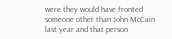were they would have fronted someone other than John McCain last year and that person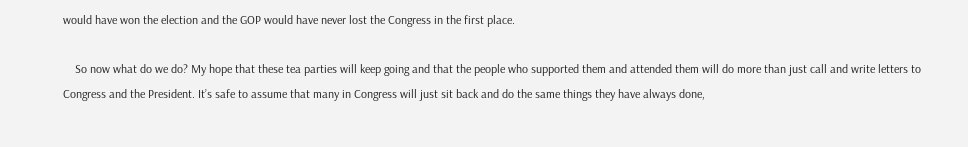would have won the election and the GOP would have never lost the Congress in the first place.

    So now what do we do? My hope that these tea parties will keep going and that the people who supported them and attended them will do more than just call and write letters to Congress and the President. It’s safe to assume that many in Congress will just sit back and do the same things they have always done,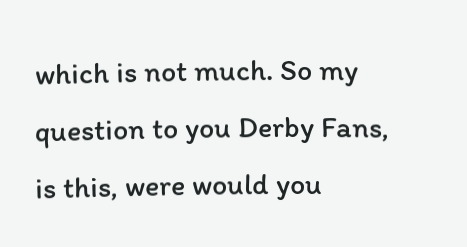which is not much. So my question to you Derby Fans, is this, were would you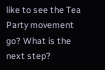like to see the Tea Party movement go? What is the next step?